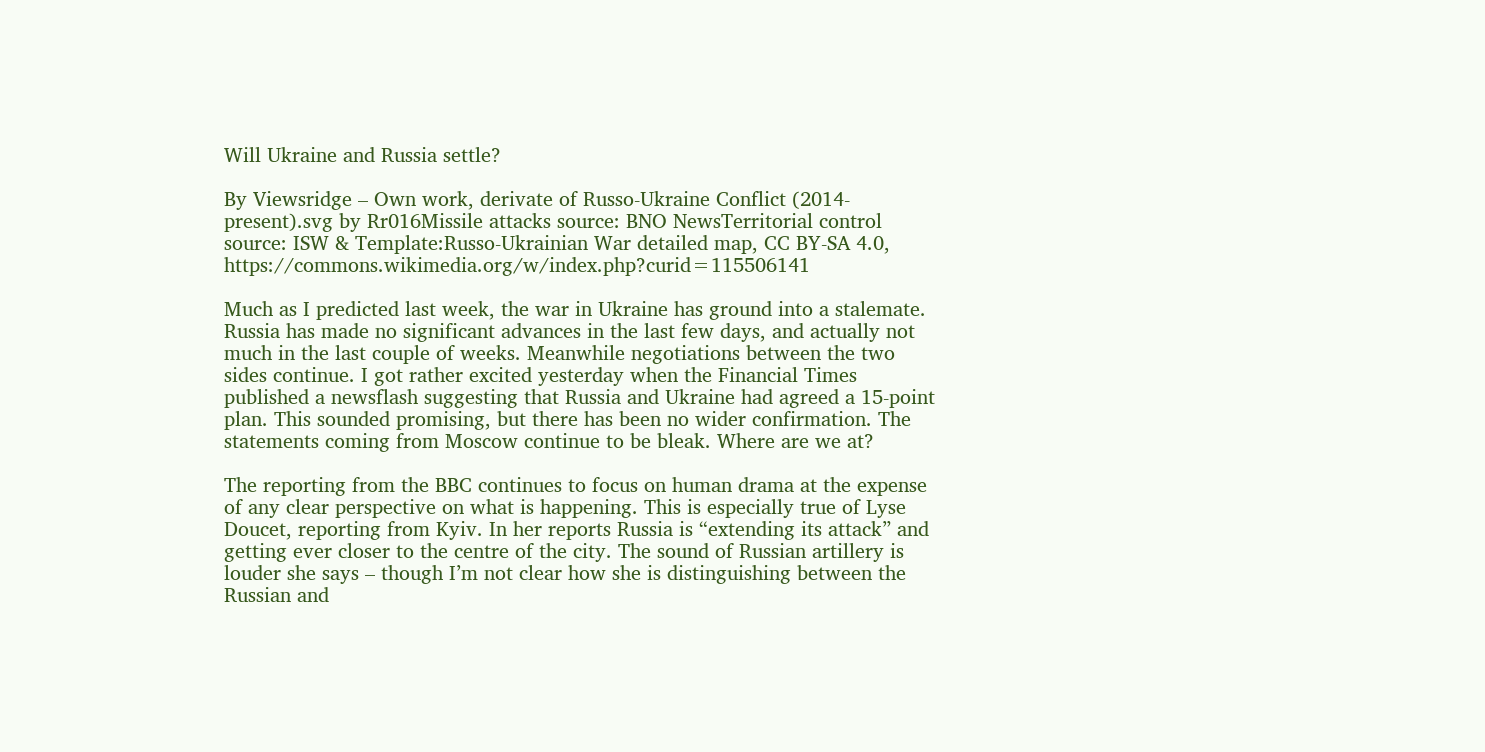Will Ukraine and Russia settle?

By Viewsridge – Own work, derivate of Russo-Ukraine Conflict (2014-present).svg by Rr016Missile attacks source: BNO NewsTerritorial control source: ISW & Template:Russo-Ukrainian War detailed map, CC BY-SA 4.0, https://commons.wikimedia.org/w/index.php?curid=115506141

Much as I predicted last week, the war in Ukraine has ground into a stalemate. Russia has made no significant advances in the last few days, and actually not much in the last couple of weeks. Meanwhile negotiations between the two sides continue. I got rather excited yesterday when the Financial Times published a newsflash suggesting that Russia and Ukraine had agreed a 15-point plan. This sounded promising, but there has been no wider confirmation. The statements coming from Moscow continue to be bleak. Where are we at?

The reporting from the BBC continues to focus on human drama at the expense of any clear perspective on what is happening. This is especially true of Lyse Doucet, reporting from Kyiv. In her reports Russia is “extending its attack” and getting ever closer to the centre of the city. The sound of Russian artillery is louder she says – though I’m not clear how she is distinguishing between the Russian and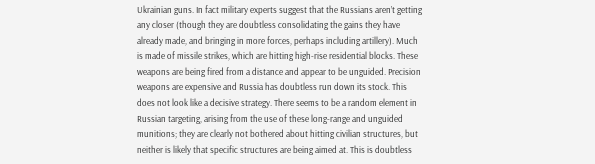Ukrainian guns. In fact military experts suggest that the Russians aren’t getting any closer (though they are doubtless consolidating the gains they have already made, and bringing in more forces, perhaps including artillery). Much is made of missile strikes, which are hitting high-rise residential blocks. These weapons are being fired from a distance and appear to be unguided. Precision weapons are expensive and Russia has doubtless run down its stock. This does not look like a decisive strategy. There seems to be a random element in Russian targeting, arising from the use of these long-range and unguided munitions; they are clearly not bothered about hitting civilian structures, but neither is likely that specific structures are being aimed at. This is doubtless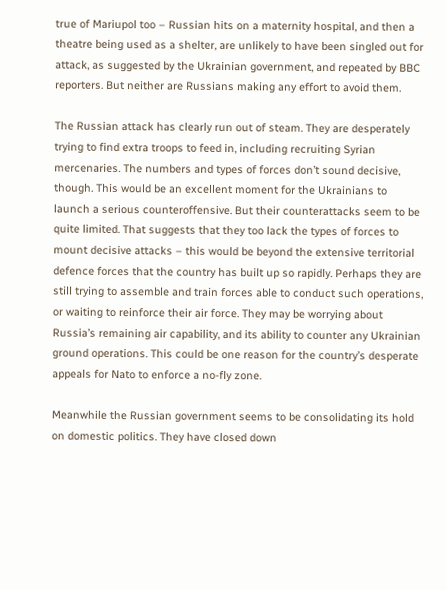true of Mariupol too – Russian hits on a maternity hospital, and then a theatre being used as a shelter, are unlikely to have been singled out for attack, as suggested by the Ukrainian government, and repeated by BBC reporters. But neither are Russians making any effort to avoid them.

The Russian attack has clearly run out of steam. They are desperately trying to find extra troops to feed in, including recruiting Syrian mercenaries. The numbers and types of forces don’t sound decisive, though. This would be an excellent moment for the Ukrainians to launch a serious counteroffensive. But their counterattacks seem to be quite limited. That suggests that they too lack the types of forces to mount decisive attacks – this would be beyond the extensive territorial defence forces that the country has built up so rapidly. Perhaps they are still trying to assemble and train forces able to conduct such operations, or waiting to reinforce their air force. They may be worrying about Russia’s remaining air capability, and its ability to counter any Ukrainian ground operations. This could be one reason for the country’s desperate appeals for Nato to enforce a no-fly zone.

Meanwhile the Russian government seems to be consolidating its hold on domestic politics. They have closed down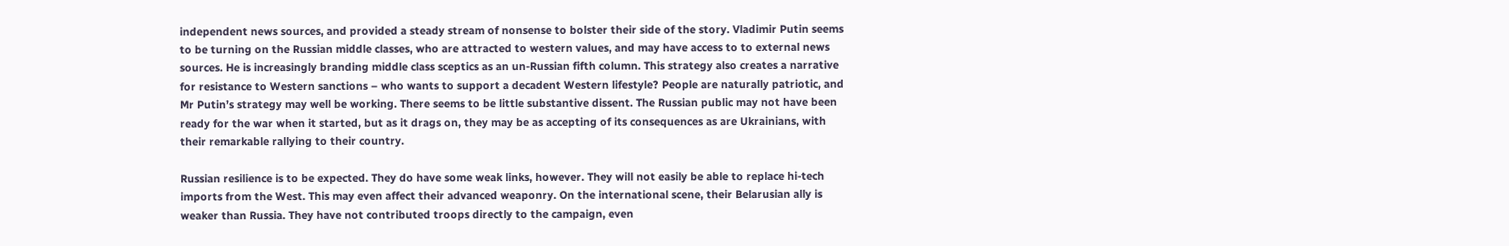independent news sources, and provided a steady stream of nonsense to bolster their side of the story. Vladimir Putin seems to be turning on the Russian middle classes, who are attracted to western values, and may have access to to external news sources. He is increasingly branding middle class sceptics as an un-Russian fifth column. This strategy also creates a narrative for resistance to Western sanctions – who wants to support a decadent Western lifestyle? People are naturally patriotic, and Mr Putin’s strategy may well be working. There seems to be little substantive dissent. The Russian public may not have been ready for the war when it started, but as it drags on, they may be as accepting of its consequences as are Ukrainians, with their remarkable rallying to their country.

Russian resilience is to be expected. They do have some weak links, however. They will not easily be able to replace hi-tech imports from the West. This may even affect their advanced weaponry. On the international scene, their Belarusian ally is weaker than Russia. They have not contributed troops directly to the campaign, even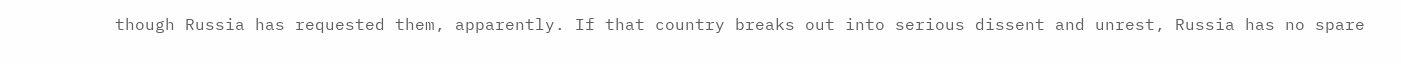though Russia has requested them, apparently. If that country breaks out into serious dissent and unrest, Russia has no spare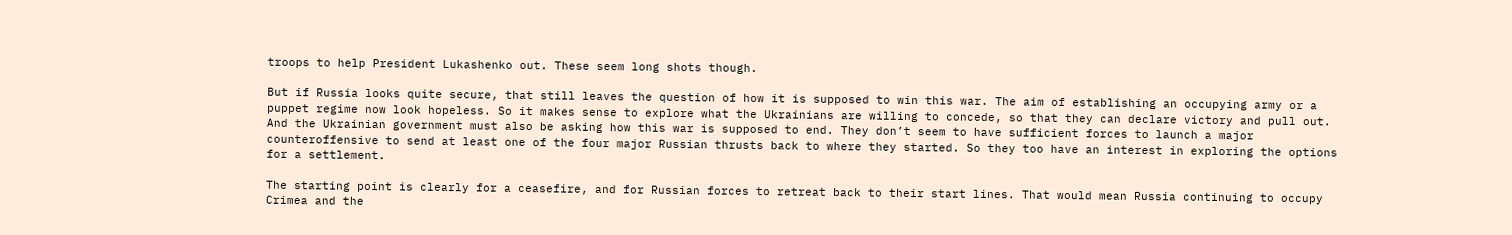troops to help President Lukashenko out. These seem long shots though.

But if Russia looks quite secure, that still leaves the question of how it is supposed to win this war. The aim of establishing an occupying army or a puppet regime now look hopeless. So it makes sense to explore what the Ukrainians are willing to concede, so that they can declare victory and pull out. And the Ukrainian government must also be asking how this war is supposed to end. They don’t seem to have sufficient forces to launch a major counteroffensive to send at least one of the four major Russian thrusts back to where they started. So they too have an interest in exploring the options for a settlement.

The starting point is clearly for a ceasefire, and for Russian forces to retreat back to their start lines. That would mean Russia continuing to occupy Crimea and the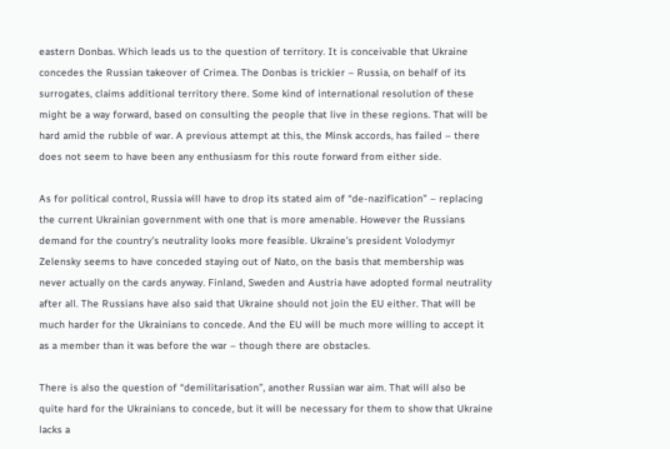eastern Donbas. Which leads us to the question of territory. It is conceivable that Ukraine concedes the Russian takeover of Crimea. The Donbas is trickier – Russia, on behalf of its surrogates, claims additional territory there. Some kind of international resolution of these might be a way forward, based on consulting the people that live in these regions. That will be hard amid the rubble of war. A previous attempt at this, the Minsk accords, has failed – there does not seem to have been any enthusiasm for this route forward from either side.

As for political control, Russia will have to drop its stated aim of “de-nazification” – replacing the current Ukrainian government with one that is more amenable. However the Russians demand for the country’s neutrality looks more feasible. Ukraine’s president Volodymyr Zelensky seems to have conceded staying out of Nato, on the basis that membership was never actually on the cards anyway. Finland, Sweden and Austria have adopted formal neutrality after all. The Russians have also said that Ukraine should not join the EU either. That will be much harder for the Ukrainians to concede. And the EU will be much more willing to accept it as a member than it was before the war – though there are obstacles.

There is also the question of “demilitarisation”, another Russian war aim. That will also be quite hard for the Ukrainians to concede, but it will be necessary for them to show that Ukraine lacks a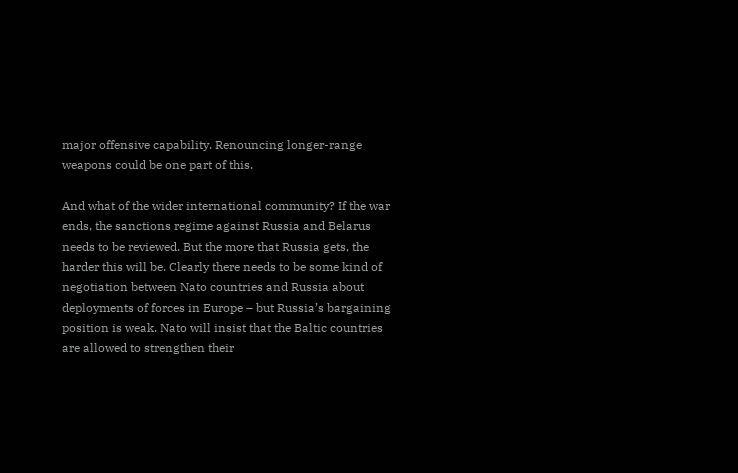major offensive capability. Renouncing longer-range weapons could be one part of this.

And what of the wider international community? If the war ends, the sanctions regime against Russia and Belarus needs to be reviewed. But the more that Russia gets, the harder this will be. Clearly there needs to be some kind of negotiation between Nato countries and Russia about deployments of forces in Europe – but Russia’s bargaining position is weak. Nato will insist that the Baltic countries are allowed to strengthen their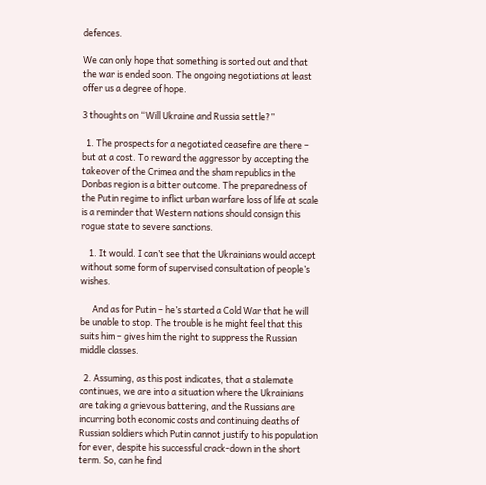defences.

We can only hope that something is sorted out and that the war is ended soon. The ongoing negotiations at least offer us a degree of hope.

3 thoughts on “Will Ukraine and Russia settle?”

  1. The prospects for a negotiated ceasefire are there – but at a cost. To reward the aggressor by accepting the takeover of the Crimea and the sham republics in the Donbas region is a bitter outcome. The preparedness of the Putin regime to inflict urban warfare loss of life at scale is a reminder that Western nations should consign this rogue state to severe sanctions.

    1. It would. I can’t see that the Ukrainians would accept without some form of supervised consultation of people’s wishes.

      And as for Putin – he’s started a Cold War that he will be unable to stop. The trouble is he might feel that this suits him – gives him the right to suppress the Russian middle classes.

  2. Assuming, as this post indicates, that a stalemate continues, we are into a situation where the Ukrainians are taking a grievous battering, and the Russians are incurring both economic costs and continuing deaths of Russian soldiers which Putin cannot justify to his population for ever, despite his successful crack-down in the short term. So, can he find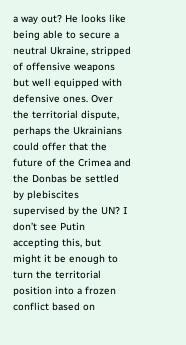a way out? He looks like being able to secure a neutral Ukraine, stripped of offensive weapons but well equipped with defensive ones. Over the territorial dispute, perhaps the Ukrainians could offer that the future of the Crimea and the Donbas be settled by plebiscites supervised by the UN? I don’t see Putin accepting this, but might it be enough to turn the territorial position into a frozen conflict based on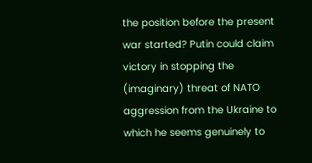the position before the present war started? Putin could claim victory in stopping the (imaginary) threat of NATO aggression from the Ukraine to which he seems genuinely to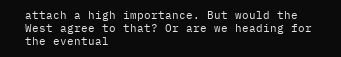attach a high importance. But would the West agree to that? Or are we heading for the eventual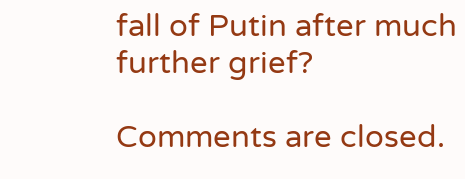fall of Putin after much further grief?

Comments are closed.